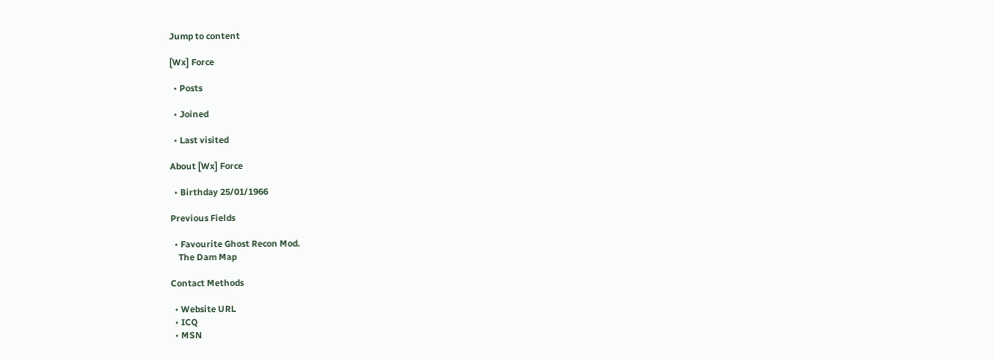Jump to content

[Wx] Force

  • Posts

  • Joined

  • Last visited

About [Wx] Force

  • Birthday 25/01/1966

Previous Fields

  • Favourite Ghost Recon Mod.
    The Dam Map

Contact Methods

  • Website URL
  • ICQ
  • MSN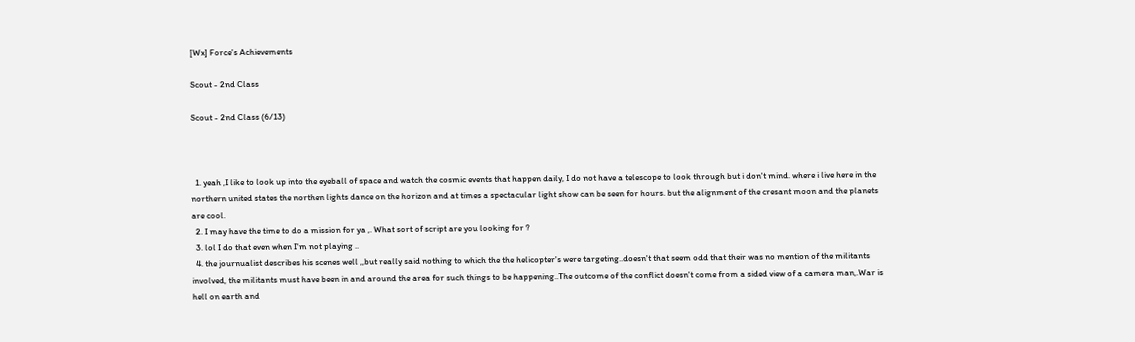[Wx] Force's Achievements

Scout - 2nd Class

Scout - 2nd Class (6/13)



  1. yeah ,I like to look up into the eyeball of space and watch the cosmic events that happen daily, I do not have a telescope to look through but i don't mind. where i live here in the northern united states the northen lights dance on the horizon and at times a spectacular light show can be seen for hours. but the alignment of the cresant moon and the planets are cool.
  2. I may have the time to do a mission for ya ,. What sort of script are you looking for ?
  3. lol I do that even when I'm not playing ..
  4. the journualist describes his scenes well ,,but really said nothing to which the the helicopter's were targeting..doesn't that seem odd that their was no mention of the militants involved, the militants must have been in and around the area for such things to be happening..The outcome of the conflict doesn't come from a sided view of a camera man,.War is hell on earth and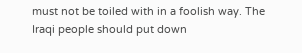must not be toiled with in a foolish way. The Iraqi people should put down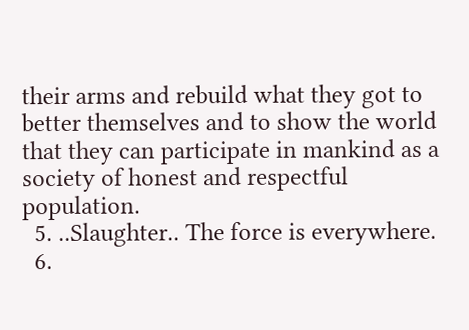their arms and rebuild what they got to better themselves and to show the world that they can participate in mankind as a society of honest and respectful population.
  5. ..Slaughter.. The force is everywhere.
  6.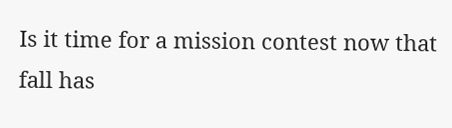Is it time for a mission contest now that fall has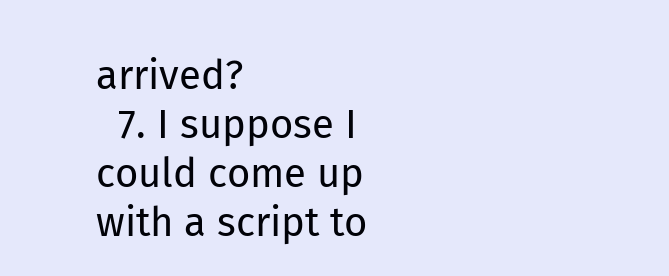arrived?
  7. I suppose I could come up with a script to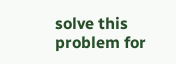solve this problem for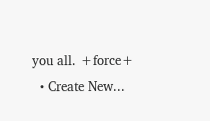you all. +force+
  • Create New...